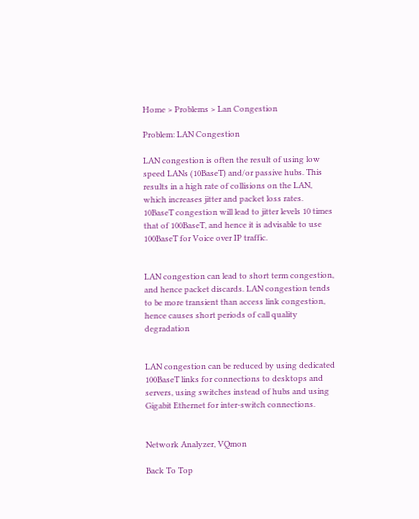Home > Problems > Lan Congestion

Problem: LAN Congestion

LAN congestion is often the result of using low speed LANs (10BaseT) and/or passive hubs. This results in a high rate of collisions on the LAN, which increases jitter and packet loss rates. 10BaseT congestion will lead to jitter levels 10 times that of 100BaseT, and hence it is advisable to use 100BaseT for Voice over IP traffic.


LAN congestion can lead to short term congestion, and hence packet discards. LAN congestion tends to be more transient than access link congestion, hence causes short periods of call quality degradation


LAN congestion can be reduced by using dedicated 100BaseT links for connections to desktops and servers, using switches instead of hubs and using Gigabit Ethernet for inter-switch connections.


Network Analyzer, VQmon

Back To Top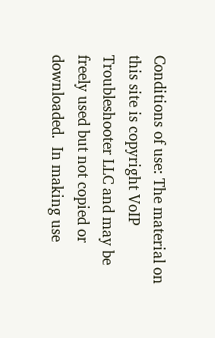Conditions of use: The material on this site is copyright VoIP Troubleshooter LLC and may be freely used but not copied or downloaded.  In making use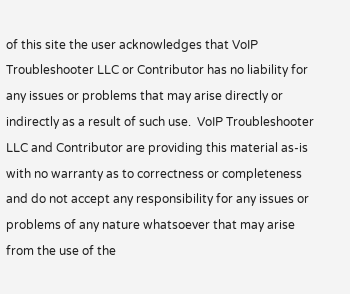of this site the user acknowledges that VoIP Troubleshooter LLC or Contributor has no liability for any issues or problems that may arise directly or indirectly as a result of such use.  VoIP Troubleshooter LLC and Contributor are providing this material as-is with no warranty as to correctness or completeness and do not accept any responsibility for any issues or problems of any nature whatsoever that may arise from the use of the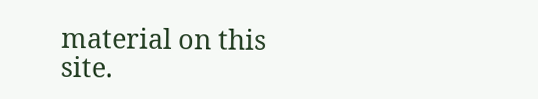material on this site.